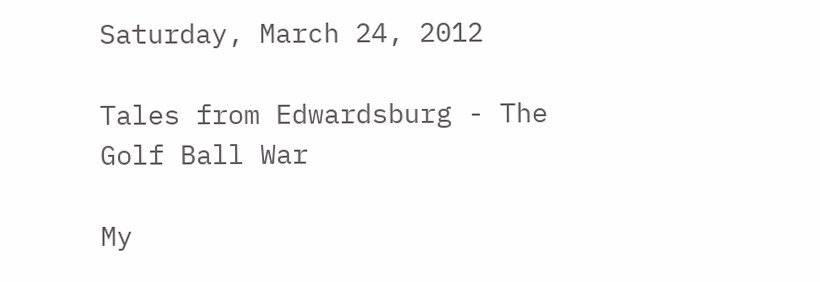Saturday, March 24, 2012

Tales from Edwardsburg - The Golf Ball War

My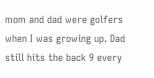mom and dad were golfers when I was growing up. Dad still hits the back 9 every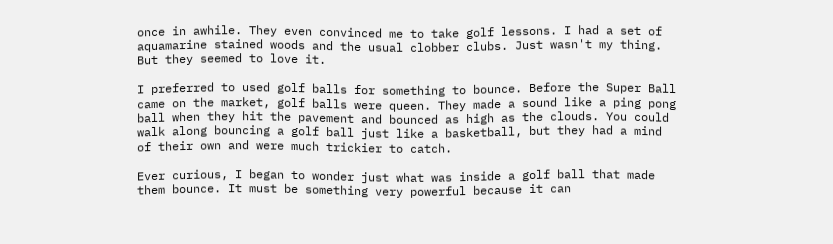once in awhile. They even convinced me to take golf lessons. I had a set of aquamarine stained woods and the usual clobber clubs. Just wasn't my thing. But they seemed to love it.

I preferred to used golf balls for something to bounce. Before the Super Ball came on the market, golf balls were queen. They made a sound like a ping pong ball when they hit the pavement and bounced as high as the clouds. You could walk along bouncing a golf ball just like a basketball, but they had a mind of their own and were much trickier to catch.

Ever curious, I began to wonder just what was inside a golf ball that made them bounce. It must be something very powerful because it can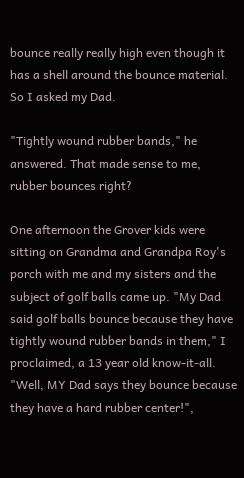bounce really really high even though it has a shell around the bounce material. So I asked my Dad.

"Tightly wound rubber bands," he answered. That made sense to me, rubber bounces right?

One afternoon the Grover kids were sitting on Grandma and Grandpa Roy's porch with me and my sisters and the subject of golf balls came up. "My Dad said golf balls bounce because they have tightly wound rubber bands in them," I proclaimed, a 13 year old know-it-all. "Well, MY Dad says they bounce because they have a hard rubber center!",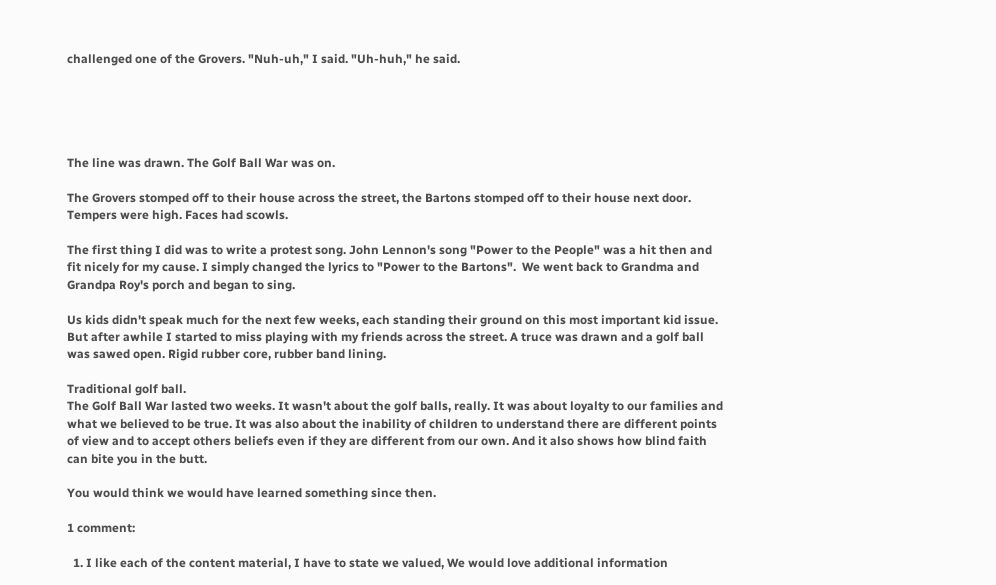challenged one of the Grovers. "Nuh-uh," I said. "Uh-huh," he said.





The line was drawn. The Golf Ball War was on.

The Grovers stomped off to their house across the street, the Bartons stomped off to their house next door. Tempers were high. Faces had scowls.

The first thing I did was to write a protest song. John Lennon's song "Power to the People" was a hit then and fit nicely for my cause. I simply changed the lyrics to "Power to the Bartons".  We went back to Grandma and Grandpa Roy's porch and began to sing.

Us kids didn't speak much for the next few weeks, each standing their ground on this most important kid issue. But after awhile I started to miss playing with my friends across the street. A truce was drawn and a golf ball was sawed open. Rigid rubber core, rubber band lining.

Traditional golf ball.
The Golf Ball War lasted two weeks. It wasn't about the golf balls, really. It was about loyalty to our families and what we believed to be true. It was also about the inability of children to understand there are different points of view and to accept others beliefs even if they are different from our own. And it also shows how blind faith can bite you in the butt.

You would think we would have learned something since then.

1 comment:

  1. I like each of the content material, I have to state we valued, We would love additional information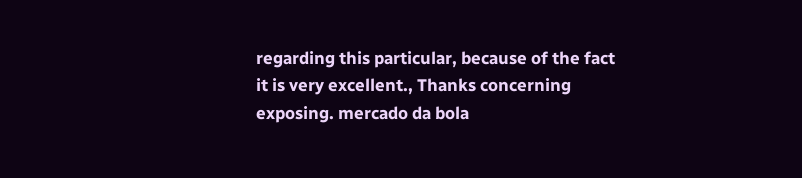regarding this particular, because of the fact it is very excellent., Thanks concerning exposing. mercado da bola